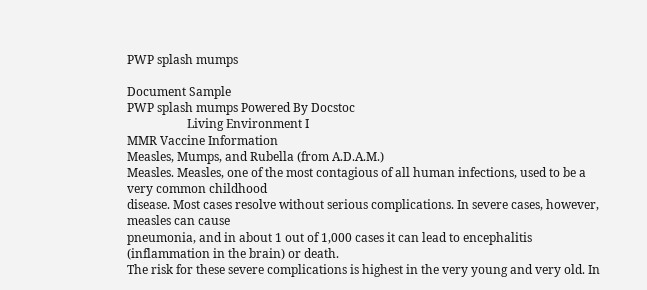PWP splash mumps

Document Sample
PWP splash mumps Powered By Docstoc
                    Living Environment I
MMR Vaccine Information
Measles, Mumps, and Rubella (from A.D.A.M.)
Measles. Measles, one of the most contagious of all human infections, used to be a very common childhood
disease. Most cases resolve without serious complications. In severe cases, however, measles can cause
pneumonia, and in about 1 out of 1,000 cases it can lead to encephalitis (inflammation in the brain) or death.
The risk for these severe complications is highest in the very young and very old. In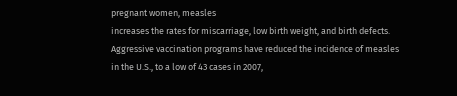pregnant women, measles
increases the rates for miscarriage, low birth weight, and birth defects.
Aggressive vaccination programs have reduced the incidence of measles in the U.S., to a low of 43 cases in 2007,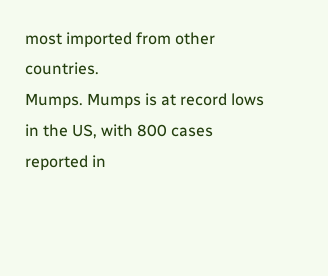most imported from other countries.
Mumps. Mumps is at record lows in the US, with 800 cases reported in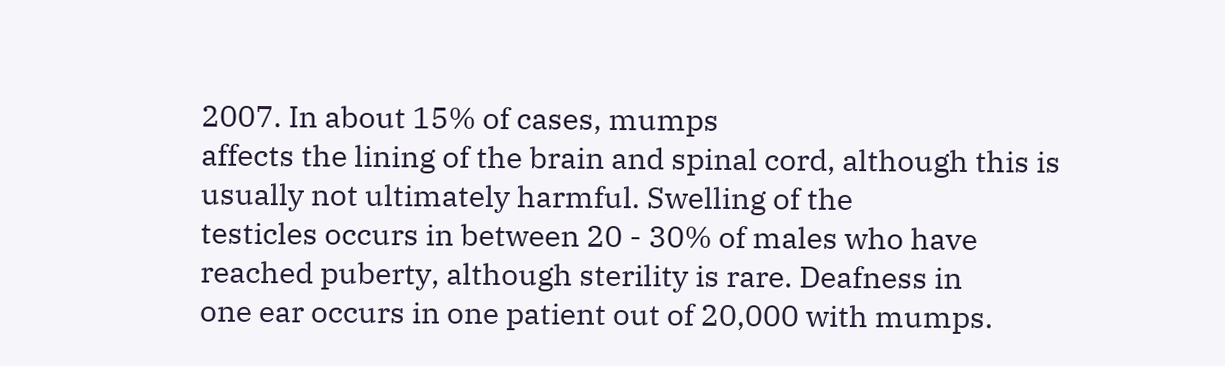2007. In about 15% of cases, mumps
affects the lining of the brain and spinal cord, although this is usually not ultimately harmful. Swelling of the
testicles occurs in between 20 - 30% of males who have reached puberty, although sterility is rare. Deafness in
one ear occurs in one patient out of 20,000 with mumps.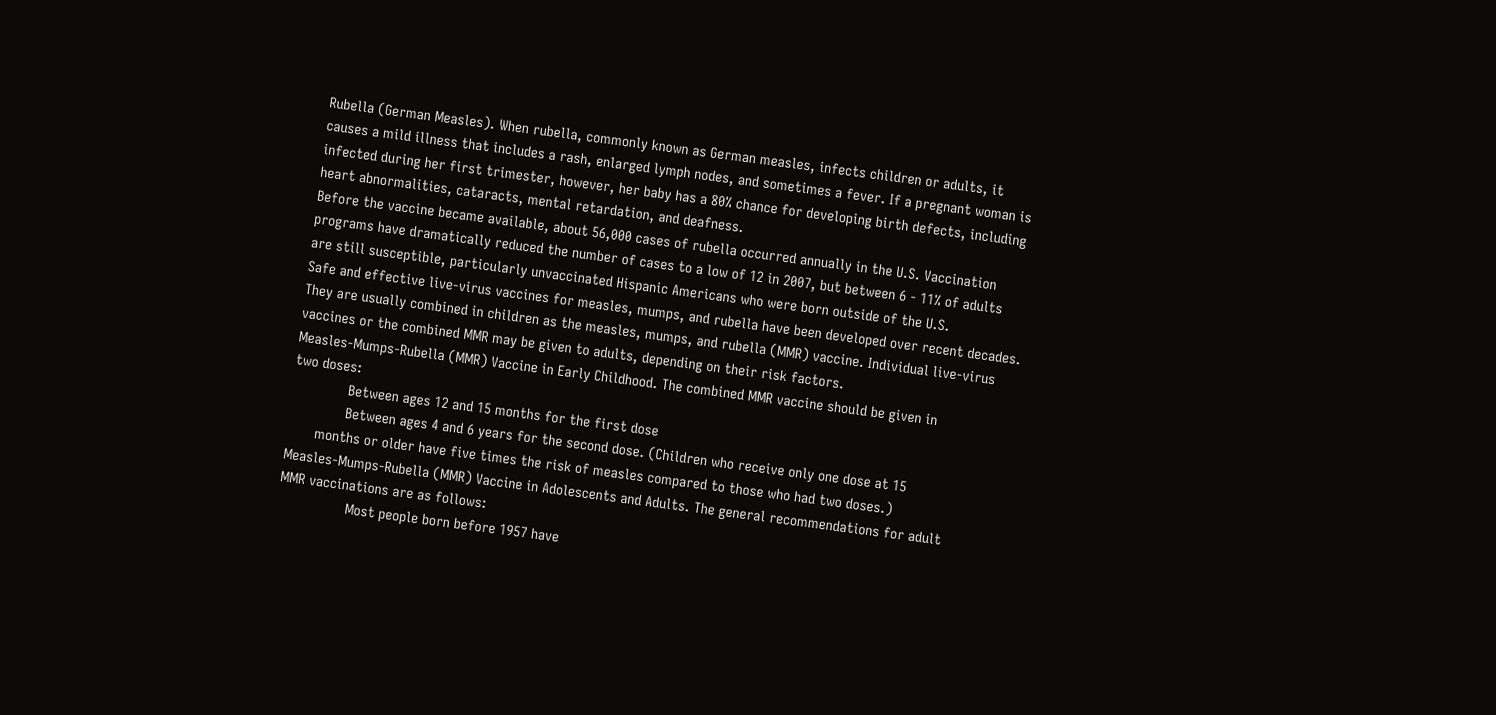Rubella (German Measles). When rubella, commonly known as German measles, infects children or adults, it
causes a mild illness that includes a rash, enlarged lymph nodes, and sometimes a fever. If a pregnant woman is
infected during her first trimester, however, her baby has a 80% chance for developing birth defects, including
heart abnormalities, cataracts, mental retardation, and deafness.
Before the vaccine became available, about 56,000 cases of rubella occurred annually in the U.S. Vaccination
programs have dramatically reduced the number of cases to a low of 12 in 2007, but between 6 - 11% of adults
are still susceptible, particularly unvaccinated Hispanic Americans who were born outside of the U.S.
Safe and effective live-virus vaccines for measles, mumps, and rubella have been developed over recent decades.
They are usually combined in children as the measles, mumps, and rubella (MMR) vaccine. Individual live-virus
vaccines or the combined MMR may be given to adults, depending on their risk factors.
Measles-Mumps-Rubella (MMR) Vaccine in Early Childhood. The combined MMR vaccine should be given in
two doses:
              Between ages 12 and 15 months for the first dose
              Between ages 4 and 6 years for the second dose. (Children who receive only one dose at 15
       months or older have five times the risk of measles compared to those who had two doses.)
Measles-Mumps-Rubella (MMR) Vaccine in Adolescents and Adults. The general recommendations for adult
MMR vaccinations are as follows:
                 Most people born before 1957 have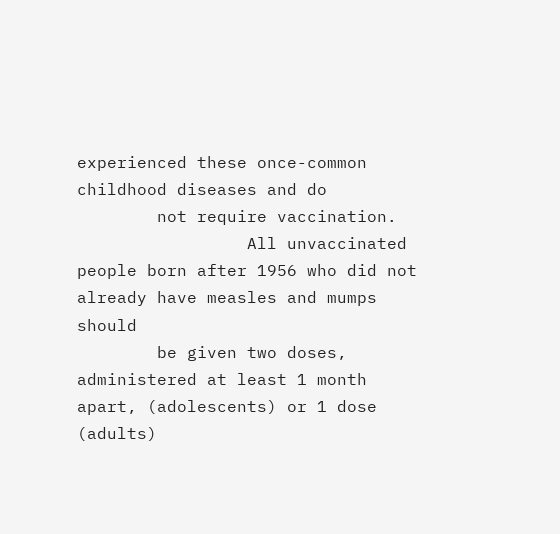experienced these once-common childhood diseases and do
        not require vaccination.
                 All unvaccinated people born after 1956 who did not already have measles and mumps should
        be given two doses, administered at least 1 month apart, (adolescents) or 1 dose (adults)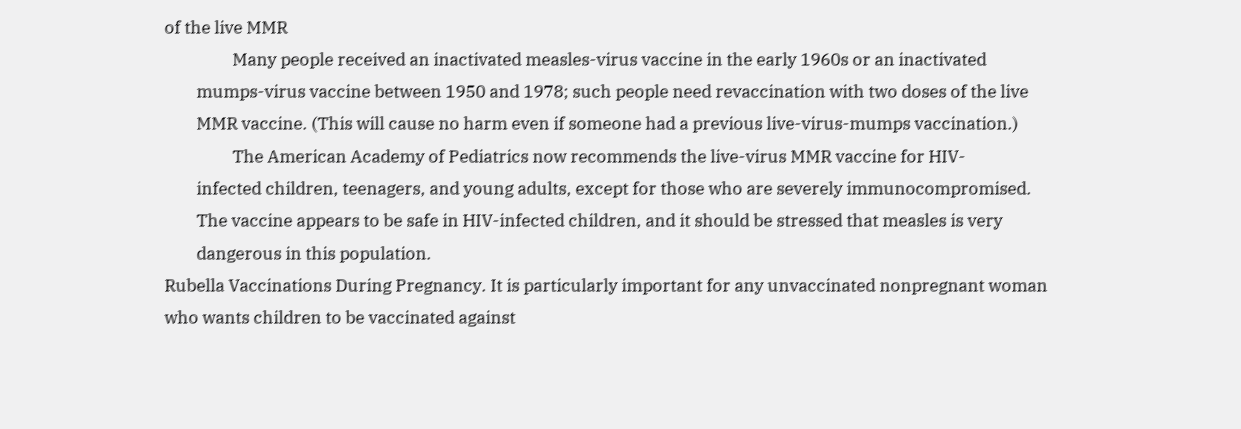of the live MMR
                 Many people received an inactivated measles-virus vaccine in the early 1960s or an inactivated
        mumps-virus vaccine between 1950 and 1978; such people need revaccination with two doses of the live
        MMR vaccine. (This will cause no harm even if someone had a previous live-virus-mumps vaccination.)
                 The American Academy of Pediatrics now recommends the live-virus MMR vaccine for HIV-
        infected children, teenagers, and young adults, except for those who are severely immunocompromised.
        The vaccine appears to be safe in HIV-infected children, and it should be stressed that measles is very
        dangerous in this population.
Rubella Vaccinations During Pregnancy. It is particularly important for any unvaccinated nonpregnant woman
who wants children to be vaccinated against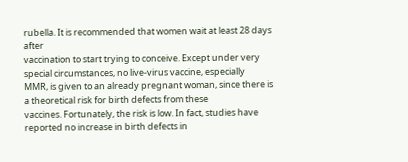rubella. It is recommended that women wait at least 28 days after
vaccination to start trying to conceive. Except under very special circumstances, no live-virus vaccine, especially
MMR, is given to an already pregnant woman, since there is a theoretical risk for birth defects from these
vaccines. Fortunately, the risk is low. In fact, studies have reported no increase in birth defects in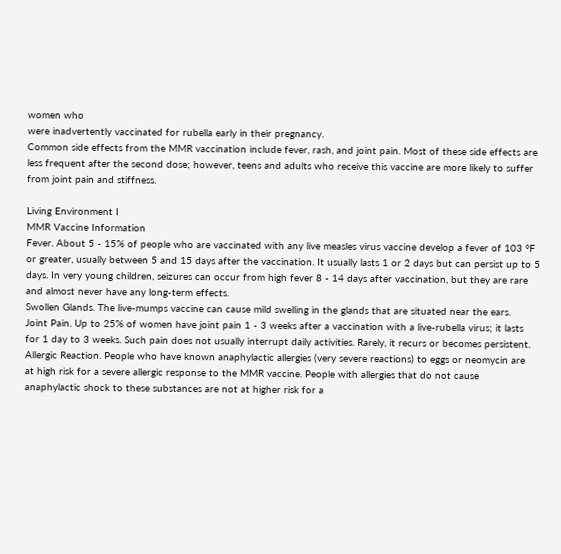women who
were inadvertently vaccinated for rubella early in their pregnancy.
Common side effects from the MMR vaccination include fever, rash, and joint pain. Most of these side effects are
less frequent after the second dose; however, teens and adults who receive this vaccine are more likely to suffer
from joint pain and stiffness.

Living Environment I
MMR Vaccine Information
Fever. About 5 - 15% of people who are vaccinated with any live measles virus vaccine develop a fever of 103 °F
or greater, usually between 5 and 15 days after the vaccination. It usually lasts 1 or 2 days but can persist up to 5
days. In very young children, seizures can occur from high fever 8 - 14 days after vaccination, but they are rare
and almost never have any long-term effects.
Swollen Glands. The live-mumps vaccine can cause mild swelling in the glands that are situated near the ears.
Joint Pain. Up to 25% of women have joint pain 1 - 3 weeks after a vaccination with a live-rubella virus; it lasts
for 1 day to 3 weeks. Such pain does not usually interrupt daily activities. Rarely, it recurs or becomes persistent.
Allergic Reaction. People who have known anaphylactic allergies (very severe reactions) to eggs or neomycin are
at high risk for a severe allergic response to the MMR vaccine. People with allergies that do not cause
anaphylactic shock to these substances are not at higher risk for a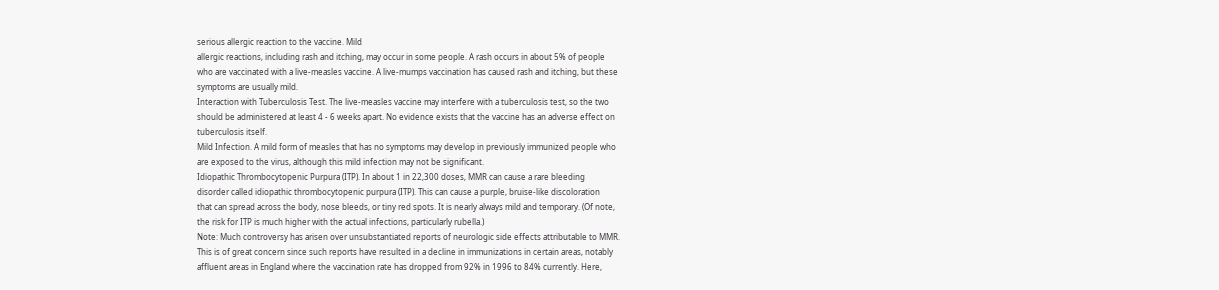serious allergic reaction to the vaccine. Mild
allergic reactions, including rash and itching, may occur in some people. A rash occurs in about 5% of people
who are vaccinated with a live-measles vaccine. A live-mumps vaccination has caused rash and itching, but these
symptoms are usually mild.
Interaction with Tuberculosis Test. The live-measles vaccine may interfere with a tuberculosis test, so the two
should be administered at least 4 - 6 weeks apart. No evidence exists that the vaccine has an adverse effect on
tuberculosis itself.
Mild Infection. A mild form of measles that has no symptoms may develop in previously immunized people who
are exposed to the virus, although this mild infection may not be significant.
Idiopathic Thrombocytopenic Purpura (ITP). In about 1 in 22,300 doses, MMR can cause a rare bleeding
disorder called idiopathic thrombocytopenic purpura (ITP). This can cause a purple, bruise-like discoloration
that can spread across the body, nose bleeds, or tiny red spots. It is nearly always mild and temporary. (Of note,
the risk for ITP is much higher with the actual infections, particularly rubella.)
Note: Much controversy has arisen over unsubstantiated reports of neurologic side effects attributable to MMR.
This is of great concern since such reports have resulted in a decline in immunizations in certain areas, notably
affluent areas in England where the vaccination rate has dropped from 92% in 1996 to 84% currently. Here,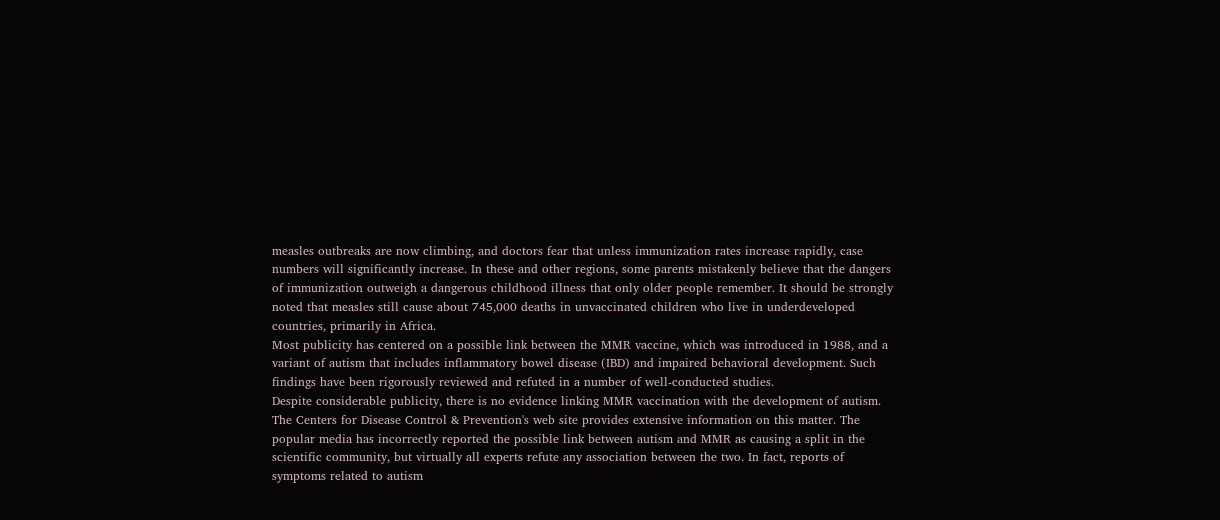measles outbreaks are now climbing, and doctors fear that unless immunization rates increase rapidly, case
numbers will significantly increase. In these and other regions, some parents mistakenly believe that the dangers
of immunization outweigh a dangerous childhood illness that only older people remember. It should be strongly
noted that measles still cause about 745,000 deaths in unvaccinated children who live in underdeveloped
countries, primarily in Africa.
Most publicity has centered on a possible link between the MMR vaccine, which was introduced in 1988, and a
variant of autism that includes inflammatory bowel disease (IBD) and impaired behavioral development. Such
findings have been rigorously reviewed and refuted in a number of well-conducted studies.
Despite considerable publicity, there is no evidence linking MMR vaccination with the development of autism.
The Centers for Disease Control & Prevention's web site provides extensive information on this matter. The
popular media has incorrectly reported the possible link between autism and MMR as causing a split in the
scientific community, but virtually all experts refute any association between the two. In fact, reports of
symptoms related to autism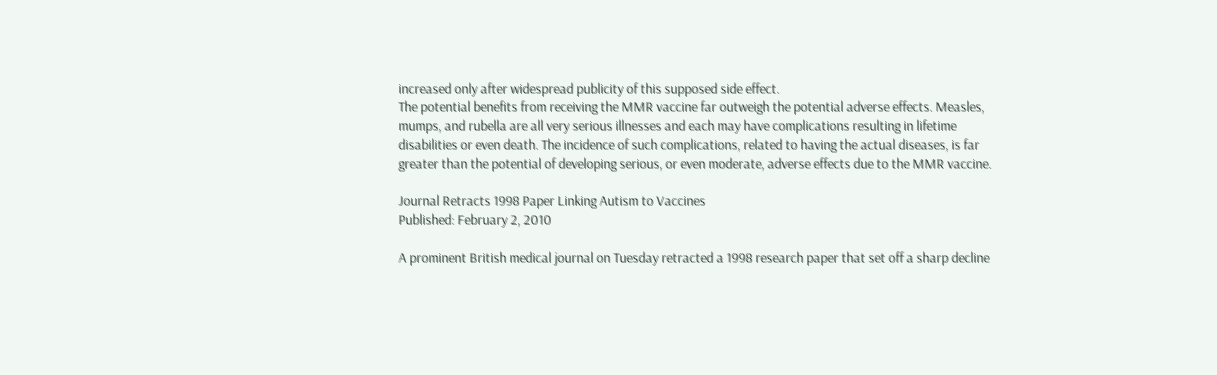increased only after widespread publicity of this supposed side effect.
The potential benefits from receiving the MMR vaccine far outweigh the potential adverse effects. Measles,
mumps, and rubella are all very serious illnesses and each may have complications resulting in lifetime
disabilities or even death. The incidence of such complications, related to having the actual diseases, is far
greater than the potential of developing serious, or even moderate, adverse effects due to the MMR vaccine.

Journal Retracts 1998 Paper Linking Autism to Vaccines
Published: February 2, 2010

A prominent British medical journal on Tuesday retracted a 1998 research paper that set off a sharp decline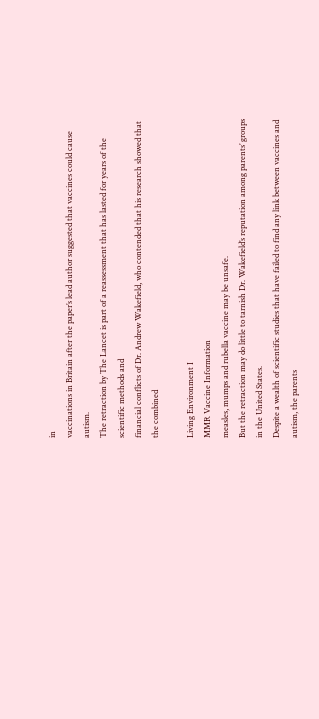in
vaccinations in Britain after the paper’s lead author suggested that vaccines could cause autism.
The retraction by The Lancet is part of a reassessment that has lasted for years of the scientific methods and
financial conflicts of Dr. Andrew Wakefield, who contended that his research showed that the combined

Living Environment I
MMR Vaccine Information
measles, mumps and rubella vaccine may be unsafe.
But the retraction may do little to tarnish Dr. Wakefield’s reputation among parents’ groups in the United States.
Despite a wealth of scientific studies that have failed to find any link between vaccines and autism, the parents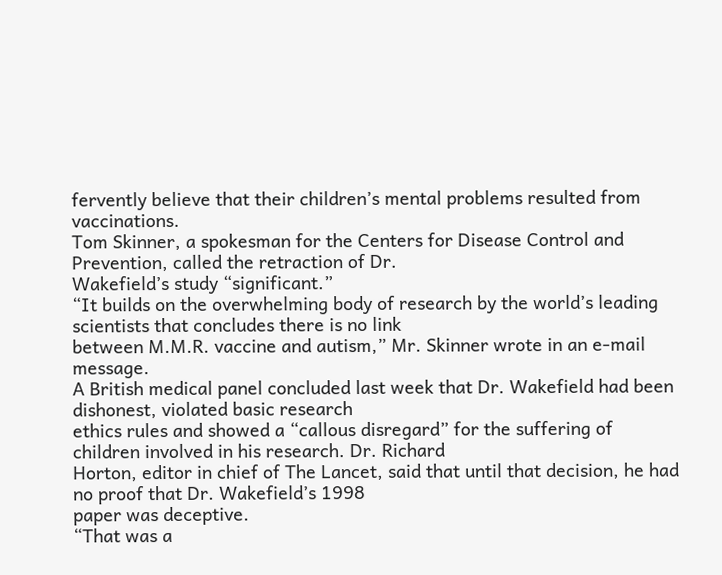fervently believe that their children’s mental problems resulted from vaccinations.
Tom Skinner, a spokesman for the Centers for Disease Control and Prevention, called the retraction of Dr.
Wakefield’s study “significant.”
“It builds on the overwhelming body of research by the world’s leading scientists that concludes there is no link
between M.M.R. vaccine and autism,” Mr. Skinner wrote in an e-mail message.
A British medical panel concluded last week that Dr. Wakefield had been dishonest, violated basic research
ethics rules and showed a “callous disregard” for the suffering of children involved in his research. Dr. Richard
Horton, editor in chief of The Lancet, said that until that decision, he had no proof that Dr. Wakefield’s 1998
paper was deceptive.
“That was a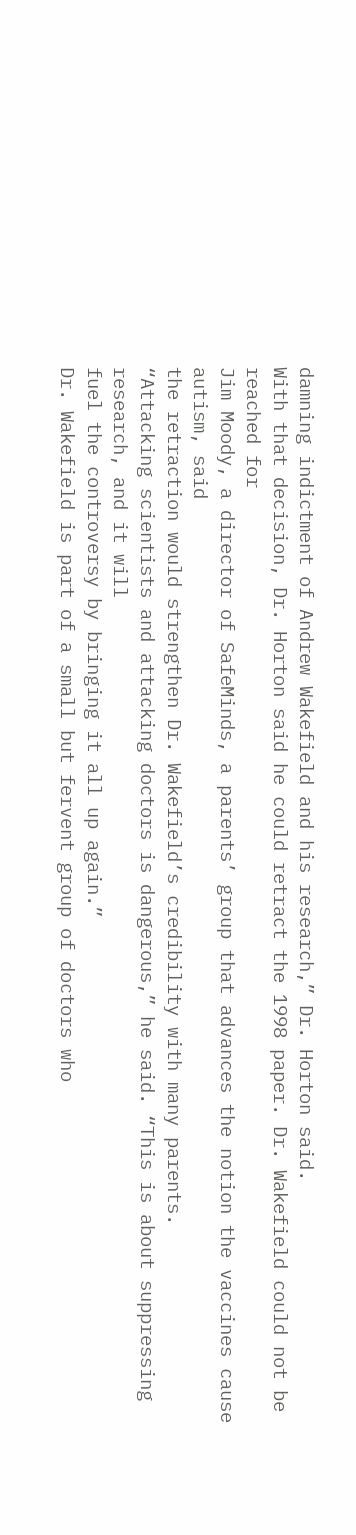damning indictment of Andrew Wakefield and his research,” Dr. Horton said.
With that decision, Dr. Horton said he could retract the 1998 paper. Dr. Wakefield could not be reached for
Jim Moody, a director of SafeMinds, a parents’ group that advances the notion the vaccines cause autism, said
the retraction would strengthen Dr. Wakefield’s credibility with many parents.
“Attacking scientists and attacking doctors is dangerous,” he said. “This is about suppressing research, and it will
fuel the controversy by bringing it all up again.”
Dr. Wakefield is part of a small but fervent group of doctors who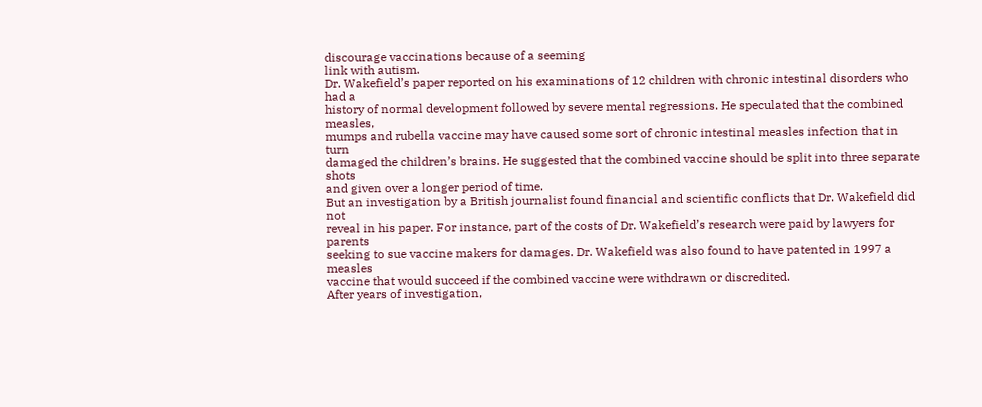discourage vaccinations because of a seeming
link with autism.
Dr. Wakefield’s paper reported on his examinations of 12 children with chronic intestinal disorders who had a
history of normal development followed by severe mental regressions. He speculated that the combined measles,
mumps and rubella vaccine may have caused some sort of chronic intestinal measles infection that in turn
damaged the children’s brains. He suggested that the combined vaccine should be split into three separate shots
and given over a longer period of time.
But an investigation by a British journalist found financial and scientific conflicts that Dr. Wakefield did not
reveal in his paper. For instance, part of the costs of Dr. Wakefield’s research were paid by lawyers for parents
seeking to sue vaccine makers for damages. Dr. Wakefield was also found to have patented in 1997 a measles
vaccine that would succeed if the combined vaccine were withdrawn or discredited.
After years of investigation,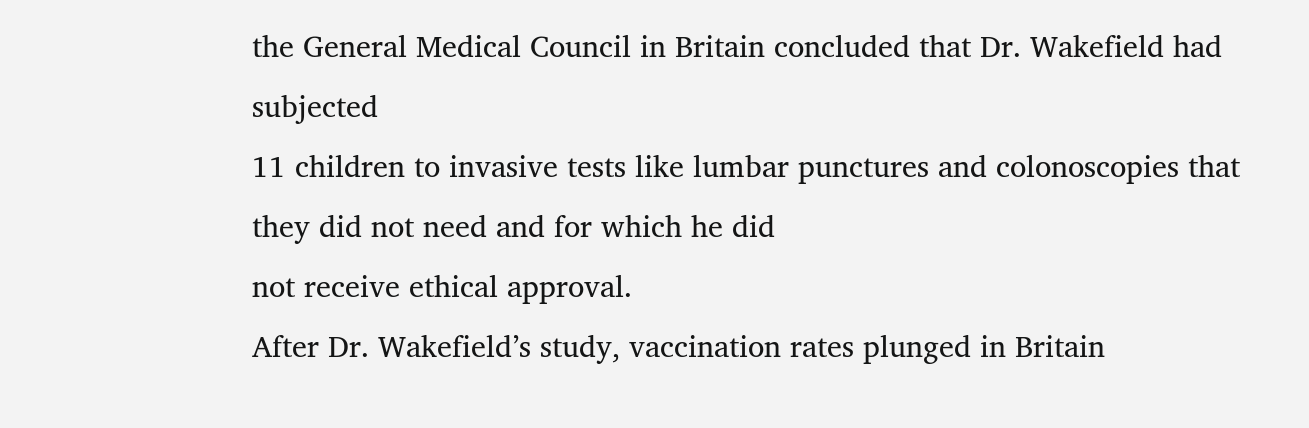the General Medical Council in Britain concluded that Dr. Wakefield had subjected
11 children to invasive tests like lumbar punctures and colonoscopies that they did not need and for which he did
not receive ethical approval.
After Dr. Wakefield’s study, vaccination rates plunged in Britain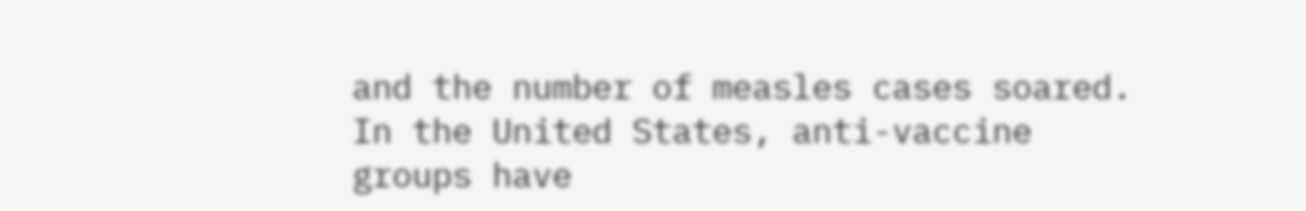and the number of measles cases soared.
In the United States, anti-vaccine groups have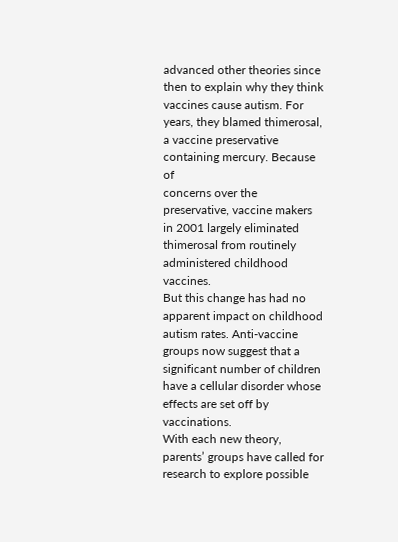advanced other theories since then to explain why they think
vaccines cause autism. For years, they blamed thimerosal, a vaccine preservative containing mercury. Because of
concerns over the preservative, vaccine makers in 2001 largely eliminated thimerosal from routinely
administered childhood vaccines.
But this change has had no apparent impact on childhood autism rates. Anti-vaccine groups now suggest that a
significant number of children have a cellular disorder whose effects are set off by vaccinations.
With each new theory, parents’ groups have called for research to explore possible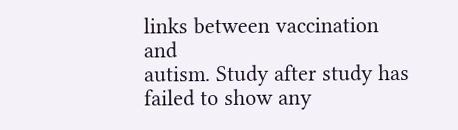links between vaccination and
autism. Study after study has failed to show any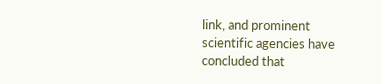link, and prominent scientific agencies have concluded that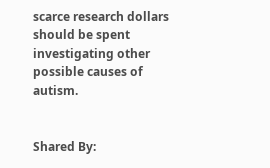scarce research dollars should be spent investigating other possible causes of autism.


Shared By: